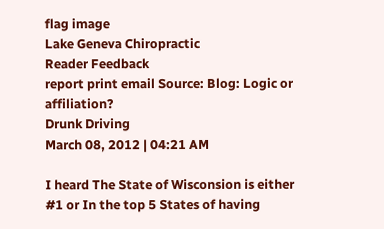flag image
Lake Geneva Chiropractic
Reader Feedback
report print email Source: Blog: Logic or affiliation?
Drunk Driving
March 08, 2012 | 04:21 AM

I heard The State of Wisconsion is either #1 or In the top 5 States of having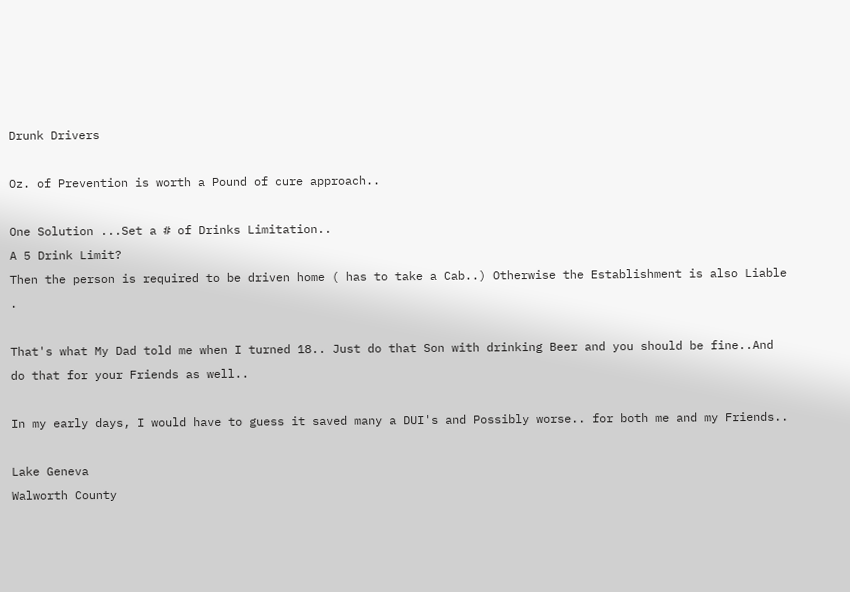Drunk Drivers

Oz. of Prevention is worth a Pound of cure approach..

One Solution ...Set a # of Drinks Limitation..
A 5 Drink Limit?
Then the person is required to be driven home ( has to take a Cab..) Otherwise the Establishment is also Liable .

That's what My Dad told me when I turned 18.. Just do that Son with drinking Beer and you should be fine..And do that for your Friends as well..

In my early days, I would have to guess it saved many a DUI's and Possibly worse.. for both me and my Friends..

Lake Geneva
Walworth County